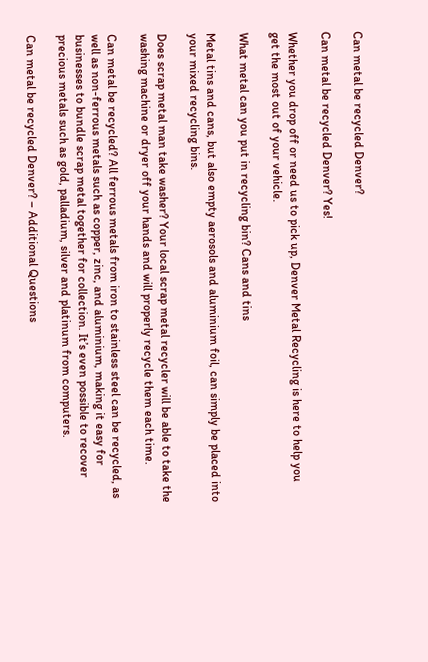Can metal be recycled Denver?

Can metal be recycled Denver? Yes!

Whether you drop off or need us to pick up, Denver Metal Recycling is here to help you get the most out of your vehicle.

What metal can you put in recycling bin? Cans and tins

Metal tins and cans, but also empty aerosols and aluminium foil, can simply be placed into your mixed recycling bins.

Does scrap metal man take washer? Your local scrap metal recycler will be able to take the washing machine or dryer off your hands and will properly recycle them each time.

Can metal be recycled? All ferrous metals from iron to stainless steel can be recycled, as well as non-ferrous metals such as copper, zinc, and aluminium, making it easy for businesses to bundle scrap metal together for collection. It’s even possible to recover precious metals such as gold, palladium, silver and platinum from computers.

Can metal be recycled Denver? – Additional Questions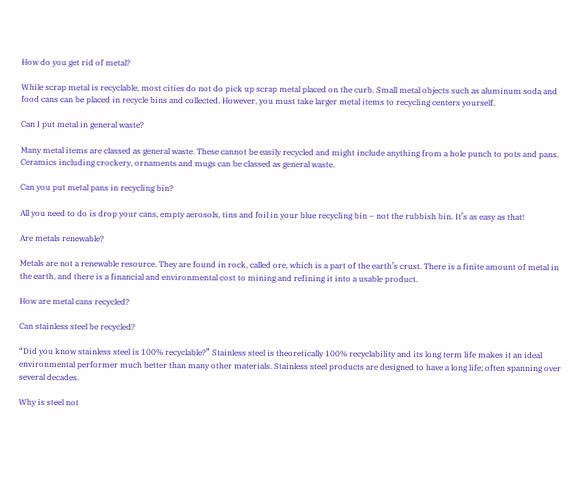How do you get rid of metal?

While scrap metal is recyclable, most cities do not do pick up scrap metal placed on the curb. Small metal objects such as aluminum soda and food cans can be placed in recycle bins and collected. However, you must take larger metal items to recycling centers yourself.

Can I put metal in general waste?

Many metal items are classed as general waste. These cannot be easily recycled and might include anything from a hole punch to pots and pans. Ceramics including crockery, ornaments and mugs can be classed as general waste.

Can you put metal pans in recycling bin?

All you need to do is drop your cans, empty aerosols, tins and foil in your blue recycling bin – not the rubbish bin. It’s as easy as that!

Are metals renewable?

Metals are not a renewable resource. They are found in rock, called ore, which is a part of the earth’s crust. There is a finite amount of metal in the earth, and there is a financial and environmental cost to mining and refining it into a usable product.

How are metal cans recycled?

Can stainless steel be recycled?

“Did you know stainless steel is 100% recyclable?” Stainless steel is theoretically 100% recyclability and its long term life makes it an ideal environmental performer much better than many other materials. Stainless steel products are designed to have a long life; often spanning over several decades.

Why is steel not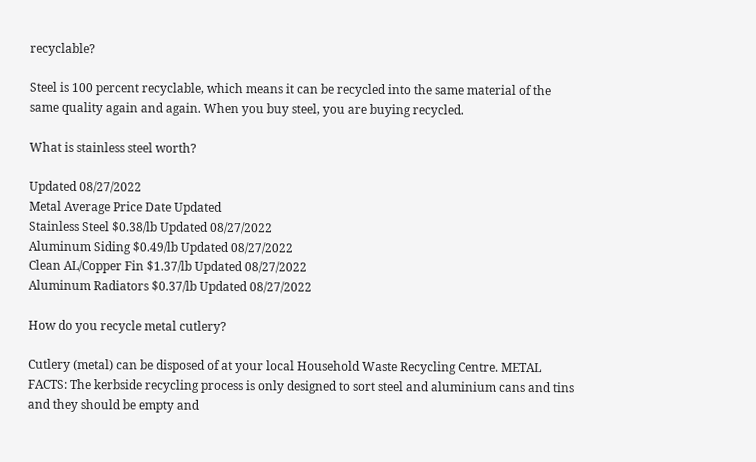recyclable?

Steel is 100 percent recyclable, which means it can be recycled into the same material of the same quality again and again. When you buy steel, you are buying recycled.

What is stainless steel worth?

Updated 08/27/2022
Metal Average Price Date Updated
Stainless Steel $0.38/lb Updated 08/27/2022
Aluminum Siding $0.49/lb Updated 08/27/2022
Clean AL/Copper Fin $1.37/lb Updated 08/27/2022
Aluminum Radiators $0.37/lb Updated 08/27/2022

How do you recycle metal cutlery?

Cutlery (metal) can be disposed of at your local Household Waste Recycling Centre. METAL FACTS: The kerbside recycling process is only designed to sort steel and aluminium cans and tins and they should be empty and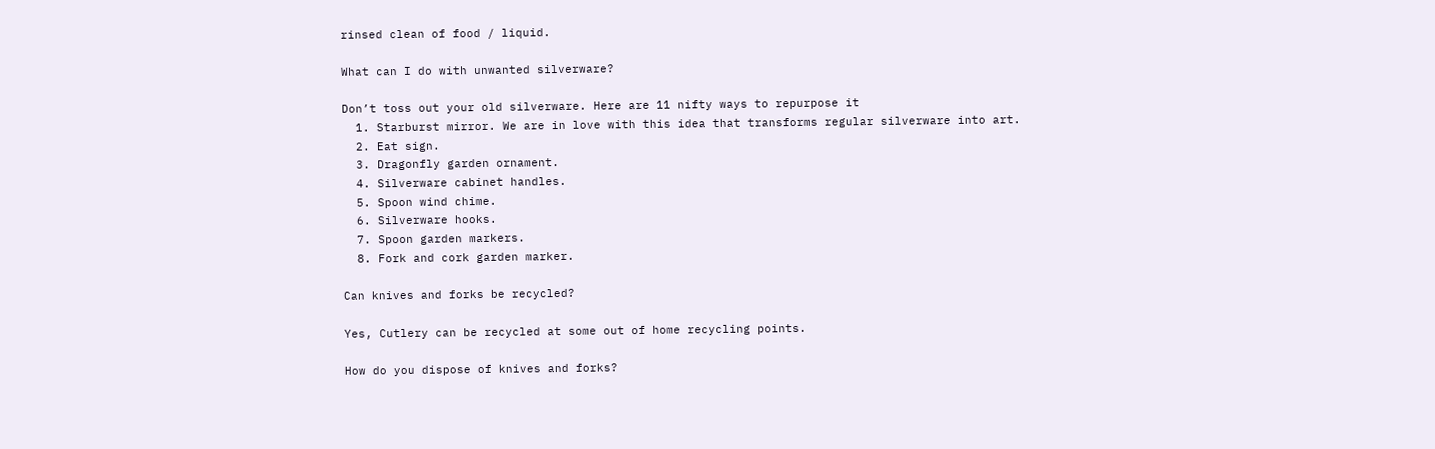rinsed clean of food / liquid.

What can I do with unwanted silverware?

Don’t toss out your old silverware. Here are 11 nifty ways to repurpose it
  1. Starburst mirror. We are in love with this idea that transforms regular silverware into art.
  2. Eat sign.
  3. Dragonfly garden ornament.
  4. Silverware cabinet handles.
  5. Spoon wind chime.
  6. Silverware hooks.
  7. Spoon garden markers.
  8. Fork and cork garden marker.

Can knives and forks be recycled?

Yes, Cutlery can be recycled at some out of home recycling points.

How do you dispose of knives and forks?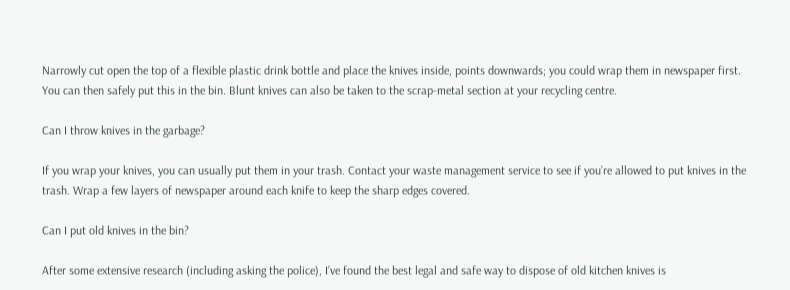Narrowly cut open the top of a flexible plastic drink bottle and place the knives inside, points downwards; you could wrap them in newspaper first. You can then safely put this in the bin. Blunt knives can also be taken to the scrap-metal section at your recycling centre.

Can I throw knives in the garbage?

If you wrap your knives, you can usually put them in your trash. Contact your waste management service to see if you’re allowed to put knives in the trash. Wrap a few layers of newspaper around each knife to keep the sharp edges covered.

Can I put old knives in the bin?

After some extensive research (including asking the police), I’ve found the best legal and safe way to dispose of old kitchen knives is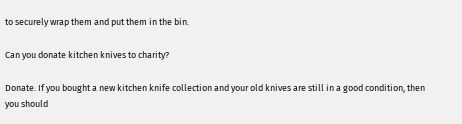to securely wrap them and put them in the bin.

Can you donate kitchen knives to charity?

Donate. If you bought a new kitchen knife collection and your old knives are still in a good condition, then you should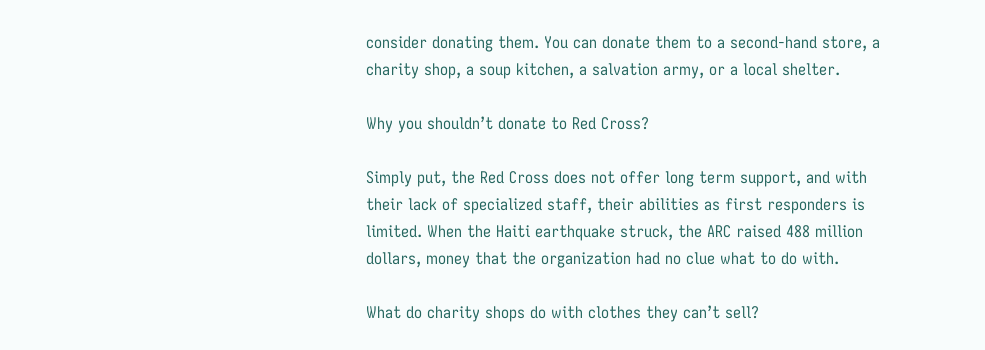consider donating them. You can donate them to a second-hand store, a charity shop, a soup kitchen, a salvation army, or a local shelter.

Why you shouldn’t donate to Red Cross?

Simply put, the Red Cross does not offer long term support, and with their lack of specialized staff, their abilities as first responders is limited. When the Haiti earthquake struck, the ARC raised 488 million dollars, money that the organization had no clue what to do with.

What do charity shops do with clothes they can’t sell?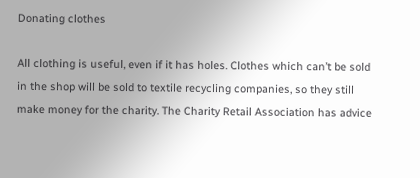Donating clothes

All clothing is useful, even if it has holes. Clothes which can’t be sold in the shop will be sold to textile recycling companies, so they still make money for the charity. The Charity Retail Association has advice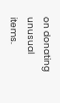on donating unusual items.